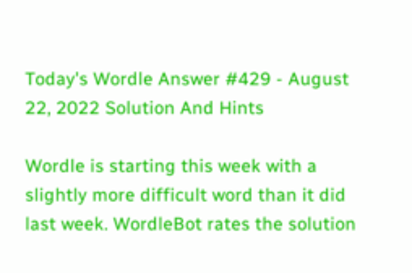Today's Wordle Answer #429 - August 22, 2022 Solution And Hints

Wordle is starting this week with a slightly more difficult word than it did last week. WordleBot rates the solution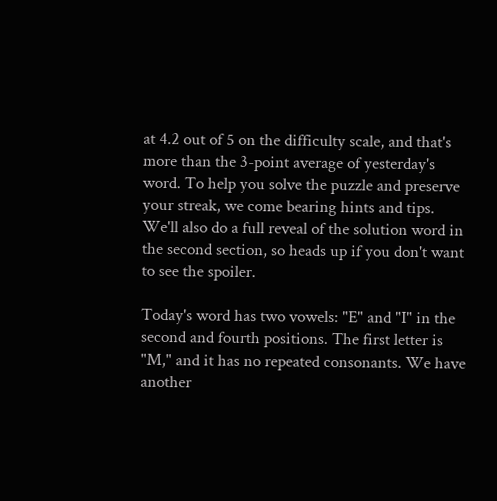at 4.2 out of 5 on the difficulty scale, and that's more than the 3-point average of yesterday's word. To help you solve the puzzle and preserve your streak, we come bearing hints and tips. We'll also do a full reveal of the solution word in the second section, so heads up if you don't want to see the spoiler.

Today's word has two vowels: "E" and "I" in the second and fourth positions. The first letter is "M," and it has no repeated consonants. We have another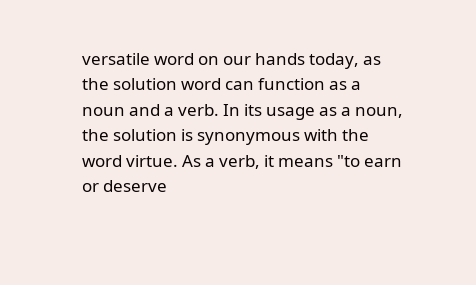versatile word on our hands today, as the solution word can function as a noun and a verb. In its usage as a noun, the solution is synonymous with the word virtue. As a verb, it means "to earn or deserve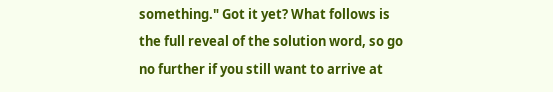something." Got it yet? What follows is the full reveal of the solution word, so go no further if you still want to arrive at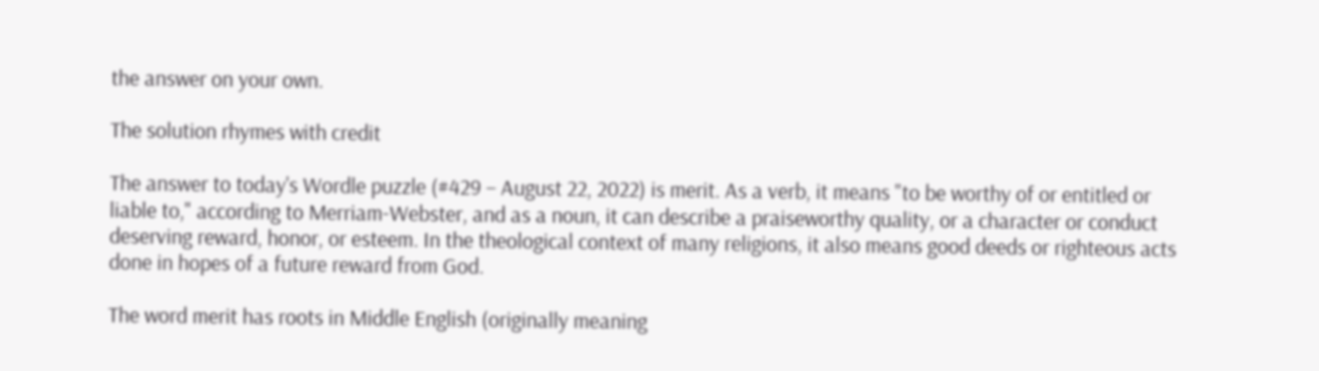the answer on your own.

The solution rhymes with credit

The answer to today's Wordle puzzle (#429 – August 22, 2022) is merit. As a verb, it means "to be worthy of or entitled or liable to," according to Merriam-Webster, and as a noun, it can describe a praiseworthy quality, or a character or conduct deserving reward, honor, or esteem. In the theological context of many religions, it also means good deeds or righteous acts done in hopes of a future reward from God.

The word merit has roots in Middle English (originally meaning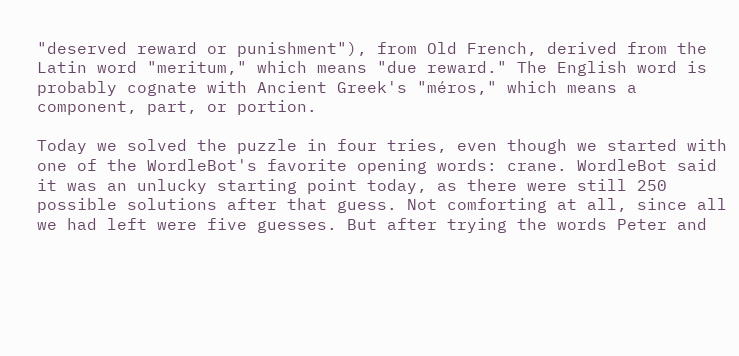"deserved reward or punishment"), from Old French, derived from the Latin word "meritum," which means "due reward." The English word is probably cognate with Ancient Greek's "méros," which means a component, part, or portion.

Today we solved the puzzle in four tries, even though we started with one of the WordleBot's favorite opening words: crane. WordleBot said it was an unlucky starting point today, as there were still 250 possible solutions after that guess. Not comforting at all, since all we had left were five guesses. But after trying the words Peter and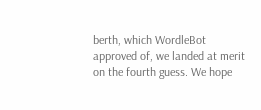berth, which WordleBot approved of, we landed at merit on the fourth guess. We hope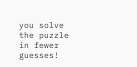you solve the puzzle in fewer guesses!